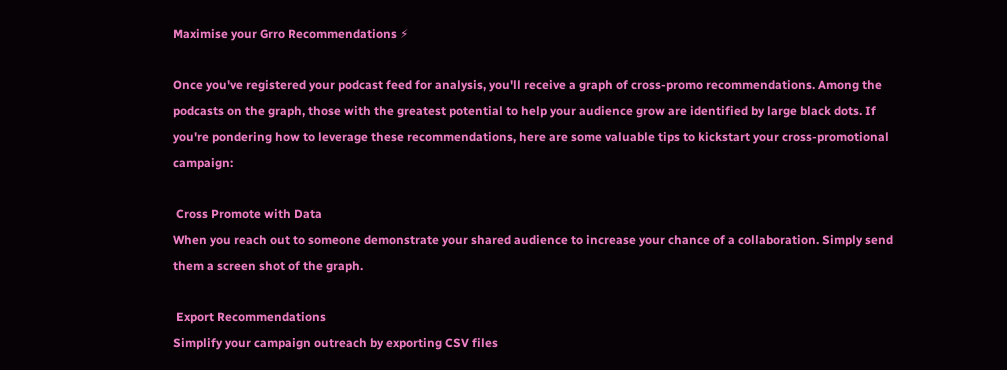Maximise your Grro Recommendations ⚡

Once you've registered your podcast feed for analysis, you'll receive a graph of cross-promo recommendations. Among the podcasts on the graph, those with the greatest potential to help your audience grow are identified by large black dots. If you're pondering how to leverage these recommendations, here are some valuable tips to kickstart your cross-promotional campaign:

 Cross Promote with Data
When you reach out to someone demonstrate your shared audience to increase your chance of a collaboration. Simply send them a screen shot of the graph.

 Export Recommendations
Simplify your campaign outreach by exporting CSV files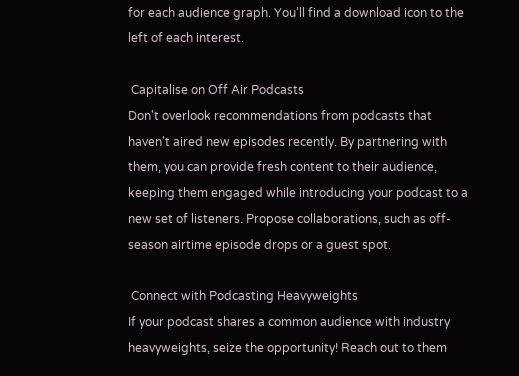for each audience graph. You’ll find a download icon to the left of each interest.

 Capitalise on Off Air Podcasts
Don't overlook recommendations from podcasts that haven't aired new episodes recently. By partnering with them, you can provide fresh content to their audience, keeping them engaged while introducing your podcast to a new set of listeners. Propose collaborations, such as off-season airtime episode drops or a guest spot.

 Connect with Podcasting Heavyweights
If your podcast shares a common audience with industry heavyweights, seize the opportunity! Reach out to them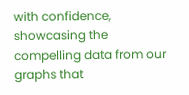with confidence, showcasing the compelling data from our graphs that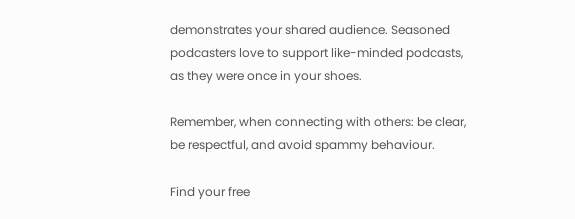demonstrates your shared audience. Seasoned podcasters love to support like-minded podcasts, as they were once in your shoes.

Remember, when connecting with others: be clear, be respectful, and avoid spammy behaviour.

Find your free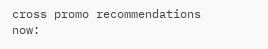cross promo recommendations now: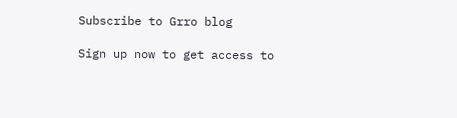Subscribe to Grro blog

Sign up now to get access to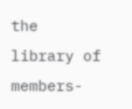the library of members-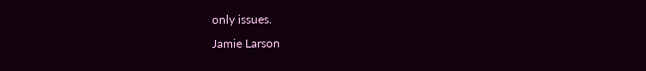only issues.
Jamie Larson